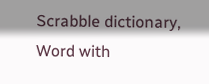Scrabble dictionary, Word with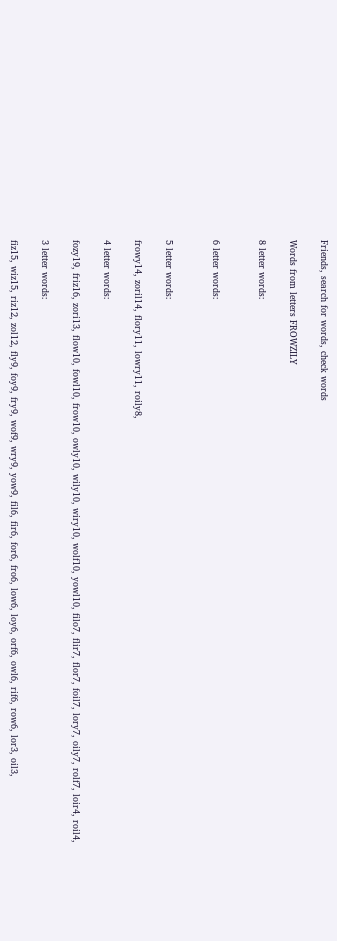Friends, search for words, check words

Words from letters FROWZILY

8 letter words:


6 letter words:


5 letter words:

frowy14, zoril14, flory11, lowry11, roily8,

4 letter words:

fozy19, friz16, zori13, flow10, fowl10, frow10, owly10, wily10, wiry10, wolf10, yowl10, filo7, flir7, flor7, foil7, lory7, oily7, rolf7, loir4, roil4,

3 letter words:

fiz15, wiz15, riz12, zol12, fly9, foy9, fry9, wof9, wry9, yow9, fil6, fir6, for6, fro6, low6, loy6, orf6, owl6, rif6, row6, lor3, oil3,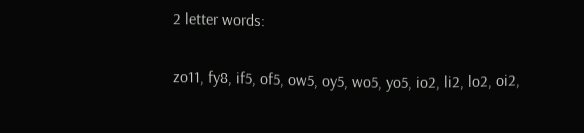2 letter words:

zo11, fy8, if5, of5, ow5, oy5, wo5, yo5, io2, li2, lo2, oi2,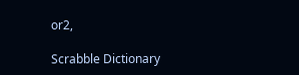or2,

Scrabble Dictionary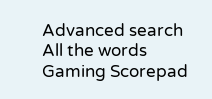Advanced search All the words Gaming Scorepad